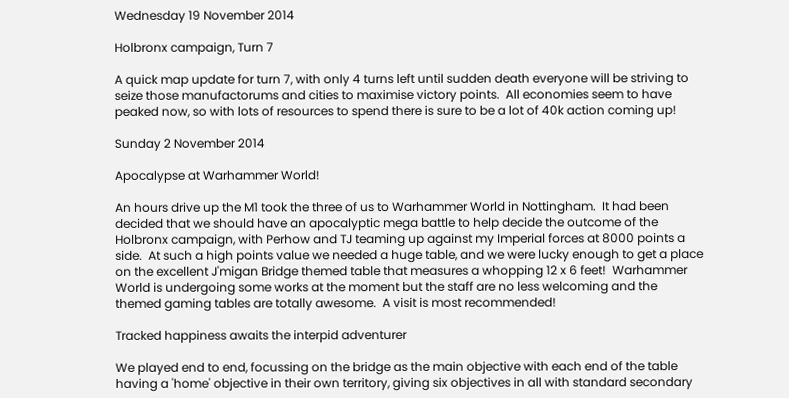Wednesday 19 November 2014

Holbronx campaign, Turn 7

A quick map update for turn 7, with only 4 turns left until sudden death everyone will be striving to seize those manufactorums and cities to maximise victory points.  All economies seem to have peaked now, so with lots of resources to spend there is sure to be a lot of 40k action coming up!

Sunday 2 November 2014

Apocalypse at Warhammer World!

An hours drive up the M1 took the three of us to Warhammer World in Nottingham.  It had been decided that we should have an apocalyptic mega battle to help decide the outcome of the Holbronx campaign, with Perhow and TJ teaming up against my Imperial forces at 8000 points a side.  At such a high points value we needed a huge table, and we were lucky enough to get a place on the excellent J'migan Bridge themed table that measures a whopping 12 x 6 feet!  Warhammer World is undergoing some works at the moment but the staff are no less welcoming and the themed gaming tables are totally awesome.  A visit is most recommended!

Tracked happiness awaits the interpid adventurer

We played end to end, focussing on the bridge as the main objective with each end of the table having a 'home' objective in their own territory, giving six objectives in all with standard secondary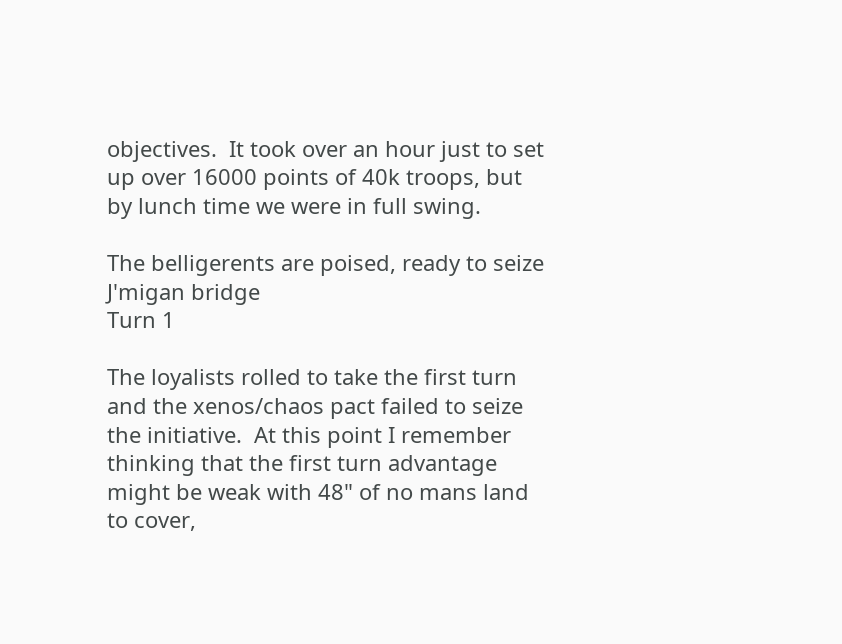objectives.  It took over an hour just to set up over 16000 points of 40k troops, but by lunch time we were in full swing.

The belligerents are poised, ready to seize J'migan bridge
Turn 1

The loyalists rolled to take the first turn and the xenos/chaos pact failed to seize the initiative.  At this point I remember thinking that the first turn advantage might be weak with 48" of no mans land to cover,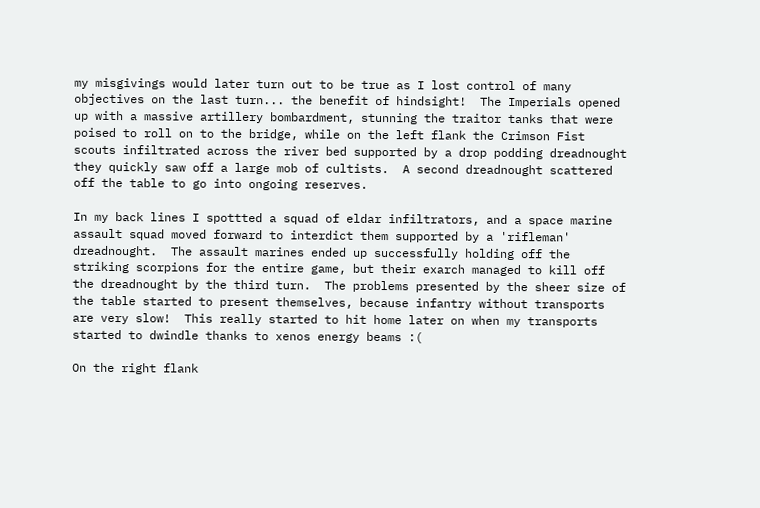my misgivings would later turn out to be true as I lost control of many objectives on the last turn... the benefit of hindsight!  The Imperials opened up with a massive artillery bombardment, stunning the traitor tanks that were poised to roll on to the bridge, while on the left flank the Crimson Fist scouts infiltrated across the river bed supported by a drop podding dreadnought they quickly saw off a large mob of cultists.  A second dreadnought scattered off the table to go into ongoing reserves.

In my back lines I spottted a squad of eldar infiltrators, and a space marine assault squad moved forward to interdict them supported by a 'rifleman' dreadnought.  The assault marines ended up successfully holding off the striking scorpions for the entire game, but their exarch managed to kill off the dreadnought by the third turn.  The problems presented by the sheer size of the table started to present themselves, because infantry without transports are very slow!  This really started to hit home later on when my transports started to dwindle thanks to xenos energy beams :(

On the right flank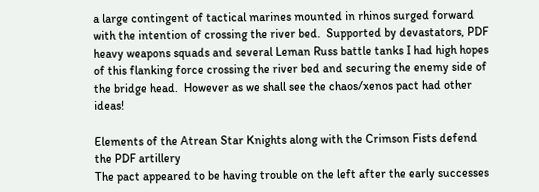a large contingent of tactical marines mounted in rhinos surged forward with the intention of crossing the river bed.  Supported by devastators, PDF heavy weapons squads and several Leman Russ battle tanks I had high hopes of this flanking force crossing the river bed and securing the enemy side of the bridge head.  However as we shall see the chaos/xenos pact had other ideas!

Elements of the Atrean Star Knights along with the Crimson Fists defend the PDF artillery
The pact appeared to be having trouble on the left after the early successes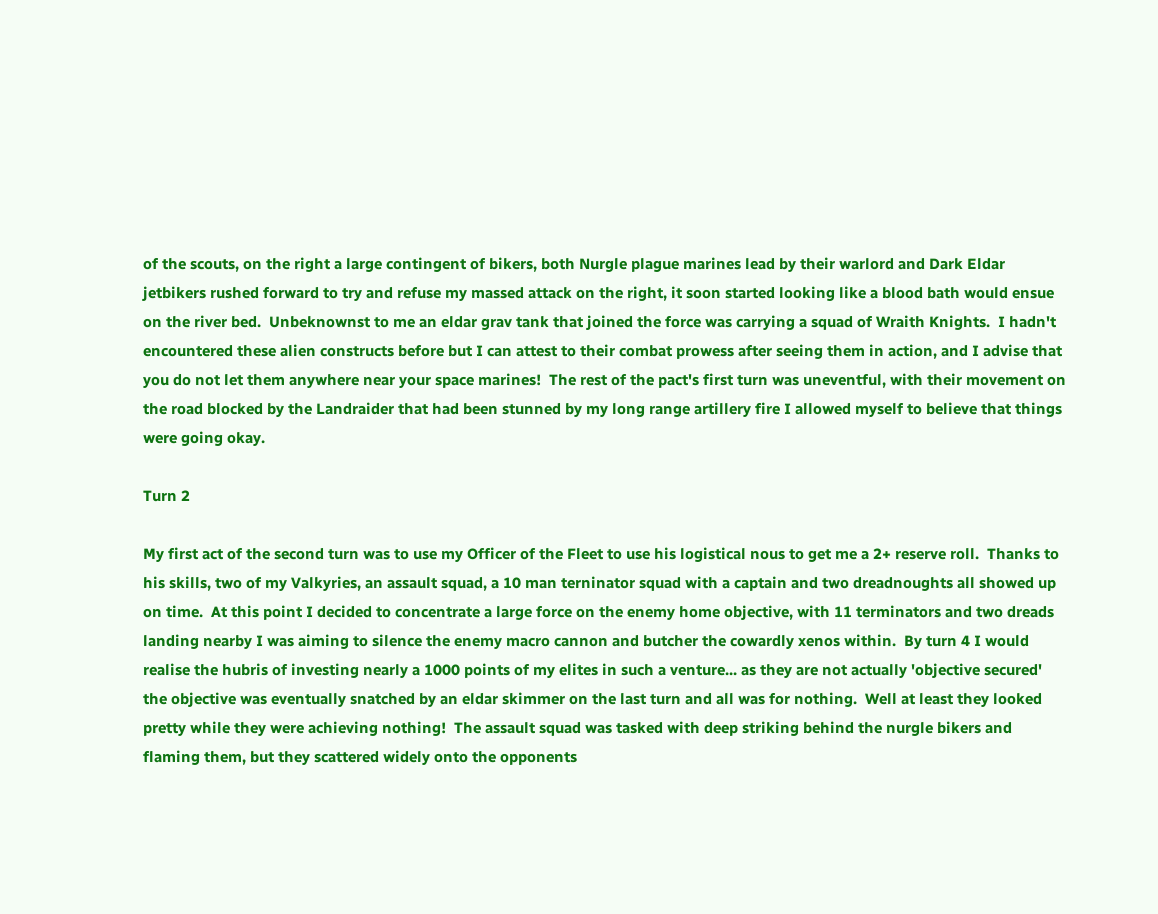of the scouts, on the right a large contingent of bikers, both Nurgle plague marines lead by their warlord and Dark Eldar jetbikers rushed forward to try and refuse my massed attack on the right, it soon started looking like a blood bath would ensue on the river bed.  Unbeknownst to me an eldar grav tank that joined the force was carrying a squad of Wraith Knights.  I hadn't encountered these alien constructs before but I can attest to their combat prowess after seeing them in action, and I advise that you do not let them anywhere near your space marines!  The rest of the pact's first turn was uneventful, with their movement on the road blocked by the Landraider that had been stunned by my long range artillery fire I allowed myself to believe that things were going okay.

Turn 2

My first act of the second turn was to use my Officer of the Fleet to use his logistical nous to get me a 2+ reserve roll.  Thanks to his skills, two of my Valkyries, an assault squad, a 10 man terninator squad with a captain and two dreadnoughts all showed up on time.  At this point I decided to concentrate a large force on the enemy home objective, with 11 terminators and two dreads landing nearby I was aiming to silence the enemy macro cannon and butcher the cowardly xenos within.  By turn 4 I would realise the hubris of investing nearly a 1000 points of my elites in such a venture... as they are not actually 'objective secured' the objective was eventually snatched by an eldar skimmer on the last turn and all was for nothing.  Well at least they looked pretty while they were achieving nothing!  The assault squad was tasked with deep striking behind the nurgle bikers and flaming them, but they scattered widely onto the opponents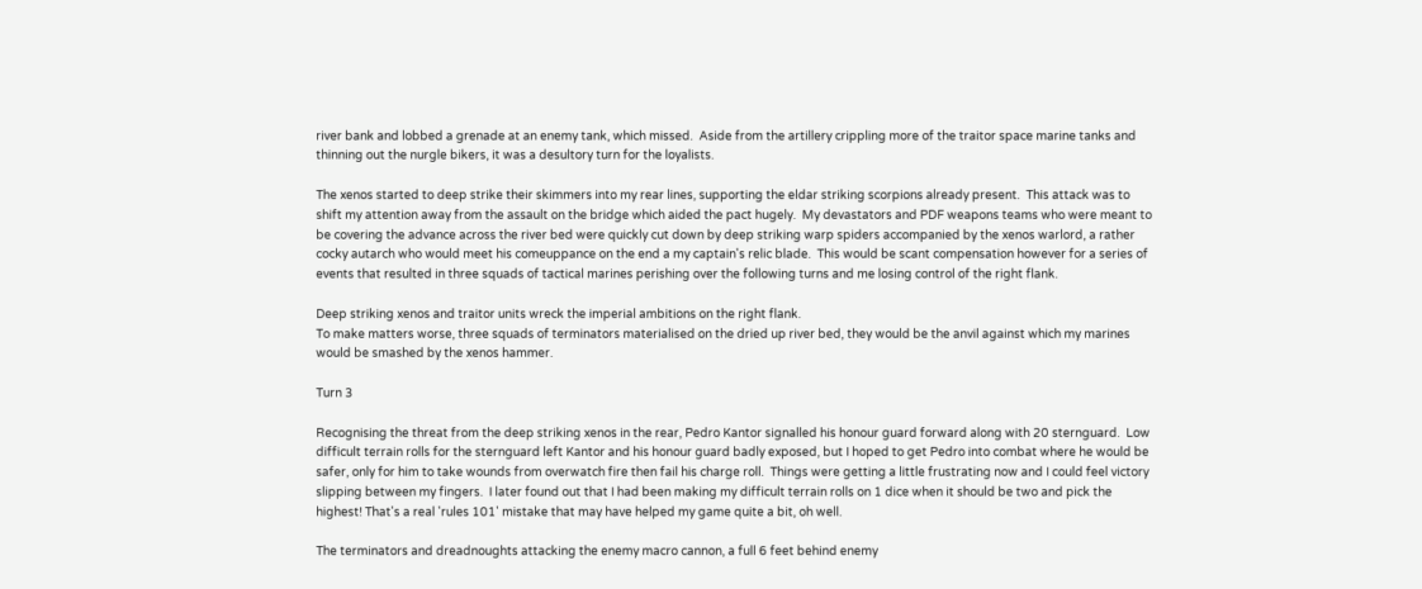river bank and lobbed a grenade at an enemy tank, which missed.  Aside from the artillery crippling more of the traitor space marine tanks and thinning out the nurgle bikers, it was a desultory turn for the loyalists.

The xenos started to deep strike their skimmers into my rear lines, supporting the eldar striking scorpions already present.  This attack was to shift my attention away from the assault on the bridge which aided the pact hugely.  My devastators and PDF weapons teams who were meant to be covering the advance across the river bed were quickly cut down by deep striking warp spiders accompanied by the xenos warlord, a rather cocky autarch who would meet his comeuppance on the end a my captain's relic blade.  This would be scant compensation however for a series of events that resulted in three squads of tactical marines perishing over the following turns and me losing control of the right flank.

Deep striking xenos and traitor units wreck the imperial ambitions on the right flank.
To make matters worse, three squads of terminators materialised on the dried up river bed, they would be the anvil against which my marines would be smashed by the xenos hammer.

Turn 3

Recognising the threat from the deep striking xenos in the rear, Pedro Kantor signalled his honour guard forward along with 20 sternguard.  Low difficult terrain rolls for the sternguard left Kantor and his honour guard badly exposed, but I hoped to get Pedro into combat where he would be safer, only for him to take wounds from overwatch fire then fail his charge roll.  Things were getting a little frustrating now and I could feel victory slipping between my fingers.  I later found out that I had been making my difficult terrain rolls on 1 dice when it should be two and pick the highest! That's a real 'rules 101' mistake that may have helped my game quite a bit, oh well.

The terminators and dreadnoughts attacking the enemy macro cannon, a full 6 feet behind enemy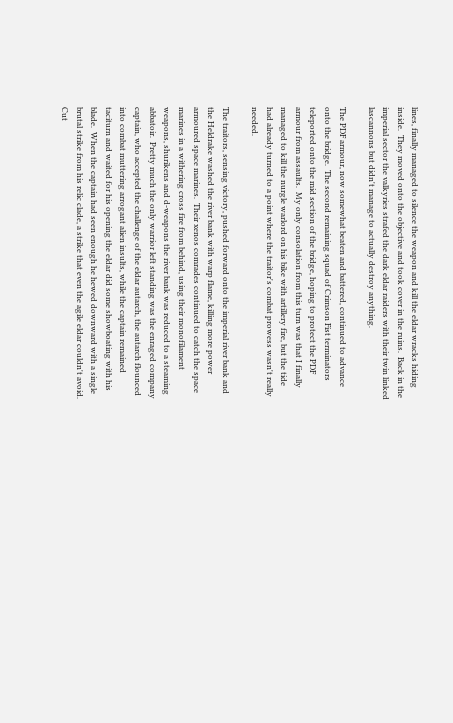lines, finally managed to silence the weapon and kill the eldar wracks hiding inside.  They moved onto the objective and took cover in the ruins.  Back in the imperial sector the valkyries strafed the dark eldar raiders with their twin linked lascannons but didn't manage to actually destroy anything.

The PDF armour, now somewhat beaten and battered, continued to advance onto the bridge.  The second remaining squad of Crimson Fist terminators teleported onto the mid section of the bridge, hoping to protect the PDF armour from assaults.  My only consolation from this turn was that I finally managed to kill the nurgle warlord on his bike with artillery fire, but the tide had already turned to a point where the traitor's combat prowess wasn't really needed.

The traitors, sensing victory, pushed forward onto the imperial river bank and the Heldrake washed the river bank with warp flame, killing more power armoured space marines.  Their xenos comrades continued to catch the space marines in a withering cross fire from behind, using their monofilament weapons, shurikens and d-weapons the river bank was reduced to a steaming abbatoir.  Pretty much the only warrior left standing was the enraged company captain, who accepted the challenge of the eldar autarch, the autarch flounced into combat muttering arrogant alien insults, while the captain remained taciturn and waited for his opening the eldar did some showboating with his blade.  When the captain had seen enough he hewed downward with a single brutal strike from his relic clade, a strike that even the agile eldar couldn't avoid.  Cut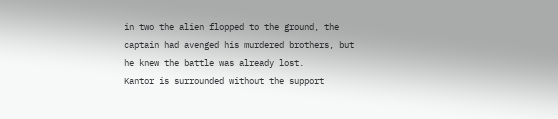in two the alien flopped to the ground, the captain had avenged his murdered brothers, but he knew the battle was already lost.
Kantor is surrounded without the support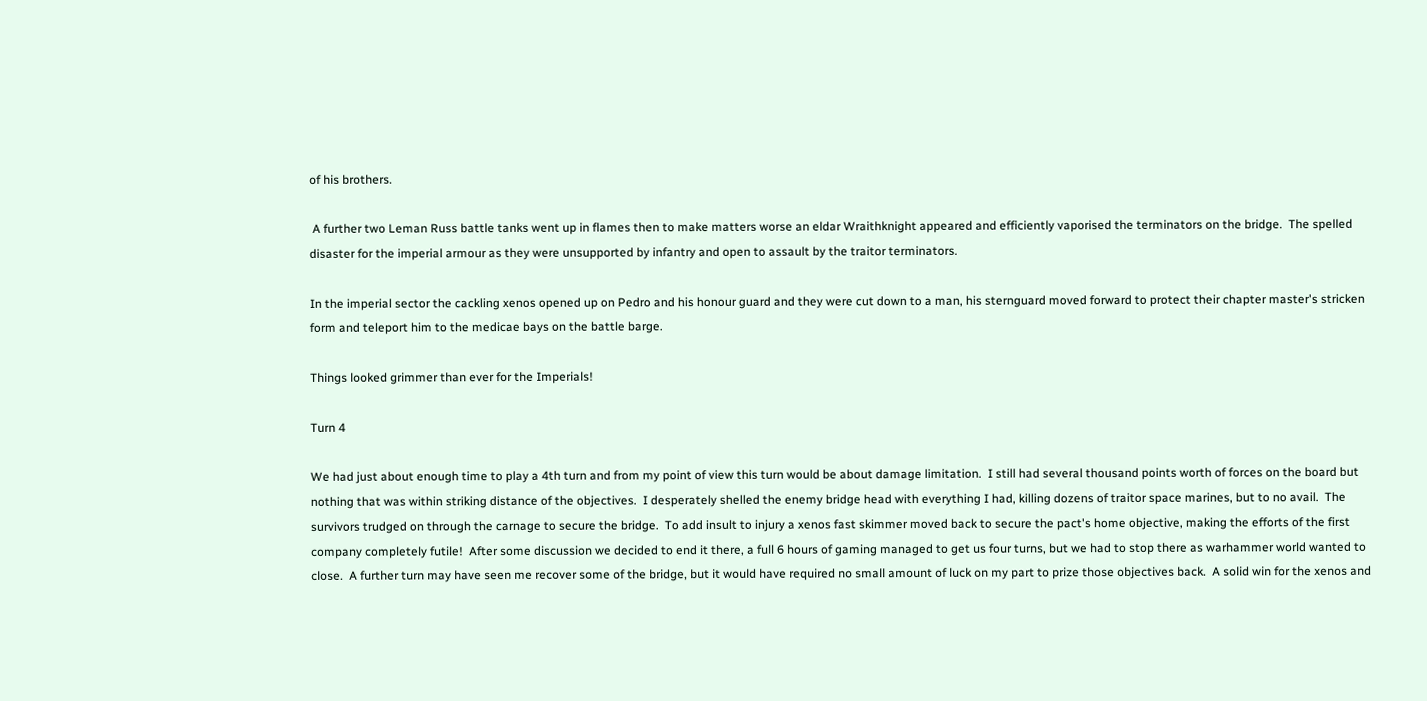of his brothers.

 A further two Leman Russ battle tanks went up in flames then to make matters worse an eldar Wraithknight appeared and efficiently vaporised the terminators on the bridge.  The spelled disaster for the imperial armour as they were unsupported by infantry and open to assault by the traitor terminators.

In the imperial sector the cackling xenos opened up on Pedro and his honour guard and they were cut down to a man, his sternguard moved forward to protect their chapter master's stricken form and teleport him to the medicae bays on the battle barge.

Things looked grimmer than ever for the Imperials!

Turn 4

We had just about enough time to play a 4th turn and from my point of view this turn would be about damage limitation.  I still had several thousand points worth of forces on the board but nothing that was within striking distance of the objectives.  I desperately shelled the enemy bridge head with everything I had, killing dozens of traitor space marines, but to no avail.  The survivors trudged on through the carnage to secure the bridge.  To add insult to injury a xenos fast skimmer moved back to secure the pact's home objective, making the efforts of the first company completely futile!  After some discussion we decided to end it there, a full 6 hours of gaming managed to get us four turns, but we had to stop there as warhammer world wanted to close.  A further turn may have seen me recover some of the bridge, but it would have required no small amount of luck on my part to prize those objectives back.  A solid win for the xenos and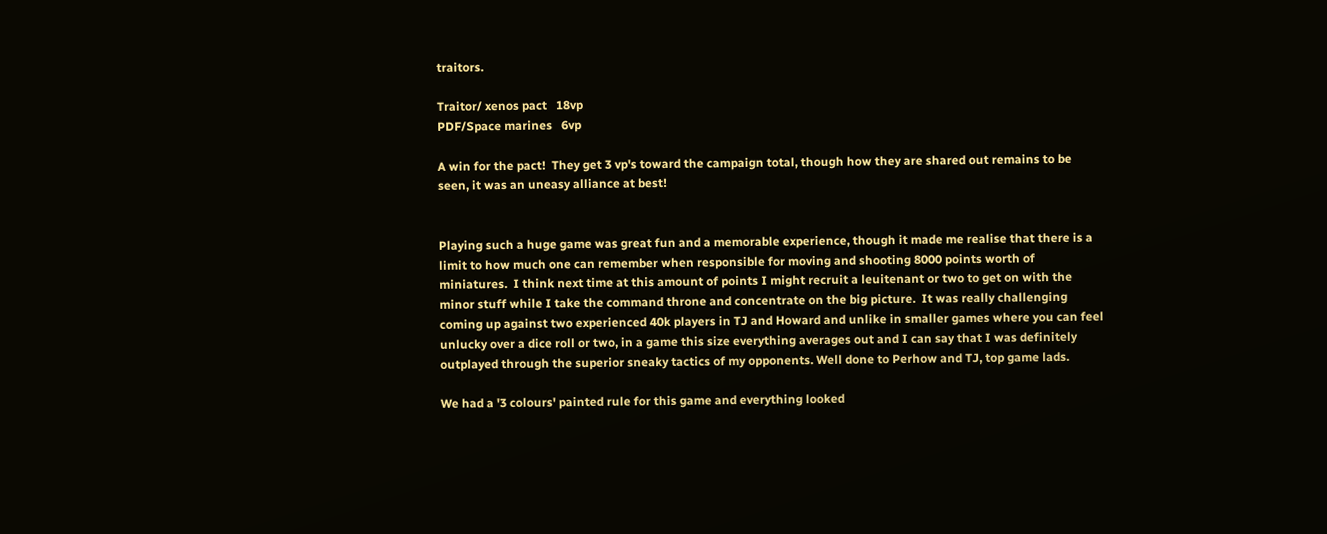traitors.

Traitor/ xenos pact   18vp
PDF/Space marines   6vp

A win for the pact!  They get 3 vp's toward the campaign total, though how they are shared out remains to be seen, it was an uneasy alliance at best!


Playing such a huge game was great fun and a memorable experience, though it made me realise that there is a limit to how much one can remember when responsible for moving and shooting 8000 points worth of miniatures.  I think next time at this amount of points I might recruit a leuitenant or two to get on with the minor stuff while I take the command throne and concentrate on the big picture.  It was really challenging coming up against two experienced 40k players in TJ and Howard and unlike in smaller games where you can feel unlucky over a dice roll or two, in a game this size everything averages out and I can say that I was definitely outplayed through the superior sneaky tactics of my opponents. Well done to Perhow and TJ, top game lads.

We had a '3 colours' painted rule for this game and everything looked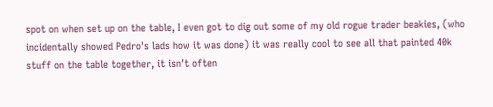spot on when set up on the table, I even got to dig out some of my old rogue trader beakies, (who incidentally showed Pedro's lads how it was done) it was really cool to see all that painted 40k stuff on the table together, it isn't often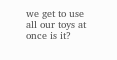we get to use all our toys at once is it?